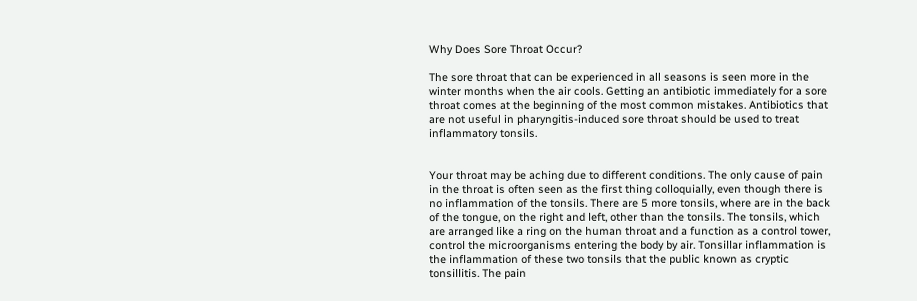Why Does Sore Throat Occur?

The sore throat that can be experienced in all seasons is seen more in the winter months when the air cools. Getting an antibiotic immediately for a sore throat comes at the beginning of the most common mistakes. Antibiotics that are not useful in pharyngitis-induced sore throat should be used to treat inflammatory tonsils.


Your throat may be aching due to different conditions. The only cause of pain in the throat is often seen as the first thing colloquially, even though there is no inflammation of the tonsils. There are 5 more tonsils, where are in the back of the tongue, on the right and left, other than the tonsils. The tonsils, which are arranged like a ring on the human throat and a function as a control tower, control the microorganisms entering the body by air. Tonsillar inflammation is the inflammation of these two tonsils that the public known as cryptic tonsillitis. The pain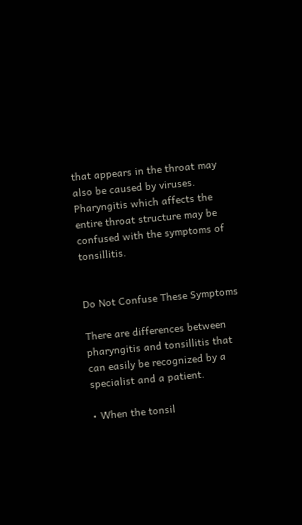that appears in the throat may also be caused by viruses. Pharyngitis which affects the entire throat structure may be confused with the symptoms of tonsillitis.


Do Not Confuse These Symptoms

There are differences between pharyngitis and tonsillitis that can easily be recognized by a specialist and a patient.

• When the tonsil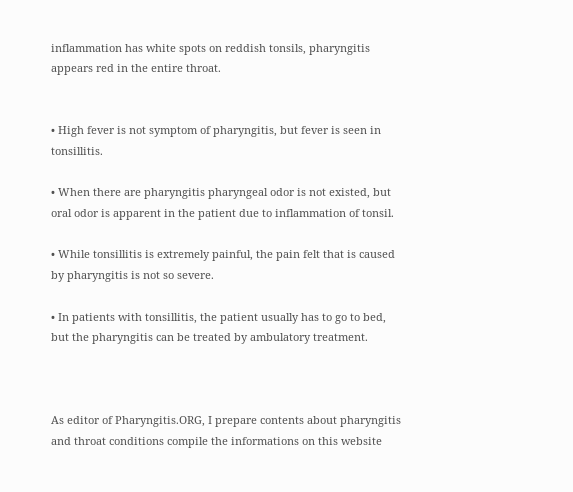inflammation has white spots on reddish tonsils, pharyngitis appears red in the entire throat.


• High fever is not symptom of pharyngitis, but fever is seen in tonsillitis.

• When there are pharyngitis pharyngeal odor is not existed, but oral odor is apparent in the patient due to inflammation of tonsil.

• While tonsillitis is extremely painful, the pain felt that is caused by pharyngitis is not so severe.

• In patients with tonsillitis, the patient usually has to go to bed, but the pharyngitis can be treated by ambulatory treatment.



As editor of Pharyngitis.ORG, I prepare contents about pharyngitis and throat conditions compile the informations on this website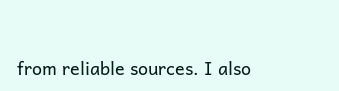from reliable sources. I also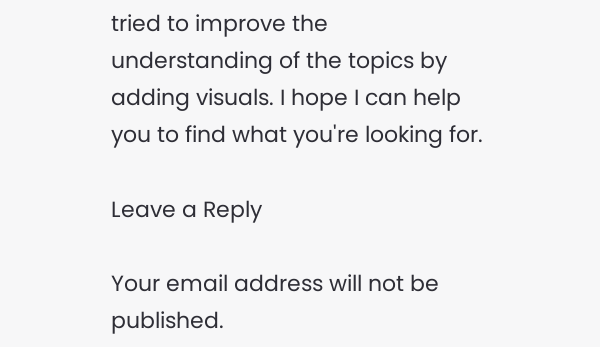tried to improve the understanding of the topics by adding visuals. I hope I can help you to find what you're looking for.

Leave a Reply

Your email address will not be published.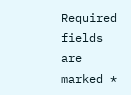Required fields are marked *